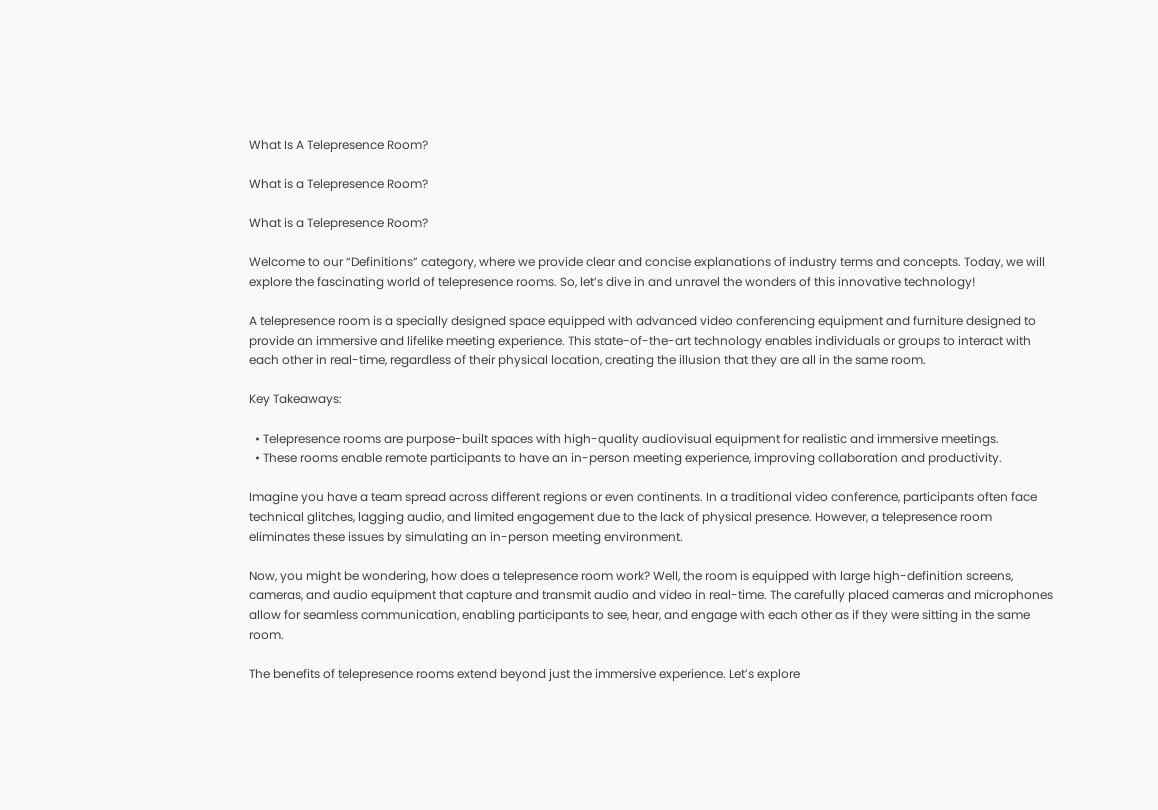What Is A Telepresence Room?

What is a Telepresence Room?

What is a Telepresence Room?

Welcome to our “Definitions” category, where we provide clear and concise explanations of industry terms and concepts. Today, we will explore the fascinating world of telepresence rooms. So, let’s dive in and unravel the wonders of this innovative technology!

A telepresence room is a specially designed space equipped with advanced video conferencing equipment and furniture designed to provide an immersive and lifelike meeting experience. This state-of-the-art technology enables individuals or groups to interact with each other in real-time, regardless of their physical location, creating the illusion that they are all in the same room.

Key Takeaways:

  • Telepresence rooms are purpose-built spaces with high-quality audiovisual equipment for realistic and immersive meetings.
  • These rooms enable remote participants to have an in-person meeting experience, improving collaboration and productivity.

Imagine you have a team spread across different regions or even continents. In a traditional video conference, participants often face technical glitches, lagging audio, and limited engagement due to the lack of physical presence. However, a telepresence room eliminates these issues by simulating an in-person meeting environment.

Now, you might be wondering, how does a telepresence room work? Well, the room is equipped with large high-definition screens, cameras, and audio equipment that capture and transmit audio and video in real-time. The carefully placed cameras and microphones allow for seamless communication, enabling participants to see, hear, and engage with each other as if they were sitting in the same room.

The benefits of telepresence rooms extend beyond just the immersive experience. Let’s explore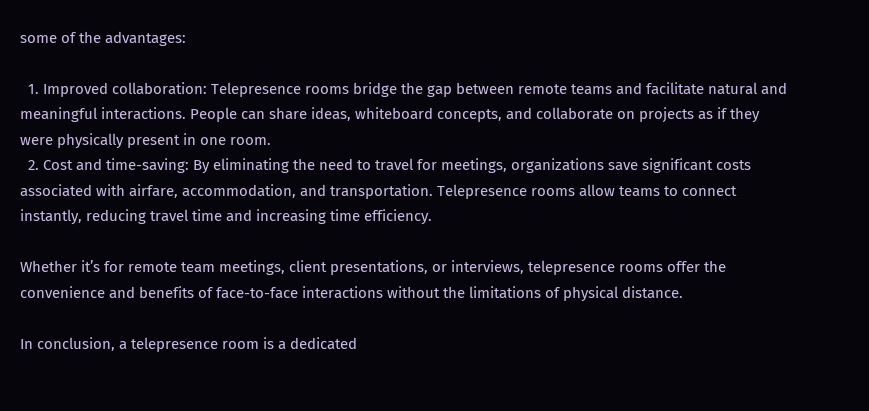some of the advantages:

  1. Improved collaboration: Telepresence rooms bridge the gap between remote teams and facilitate natural and meaningful interactions. People can share ideas, whiteboard concepts, and collaborate on projects as if they were physically present in one room.
  2. Cost and time-saving: By eliminating the need to travel for meetings, organizations save significant costs associated with airfare, accommodation, and transportation. Telepresence rooms allow teams to connect instantly, reducing travel time and increasing time efficiency.

Whether it’s for remote team meetings, client presentations, or interviews, telepresence rooms offer the convenience and benefits of face-to-face interactions without the limitations of physical distance.

In conclusion, a telepresence room is a dedicated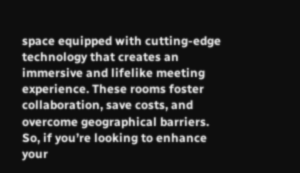space equipped with cutting-edge technology that creates an immersive and lifelike meeting experience. These rooms foster collaboration, save costs, and overcome geographical barriers. So, if you’re looking to enhance your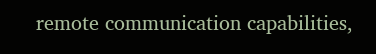remote communication capabilities,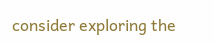consider exploring the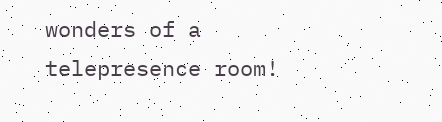wonders of a telepresence room!